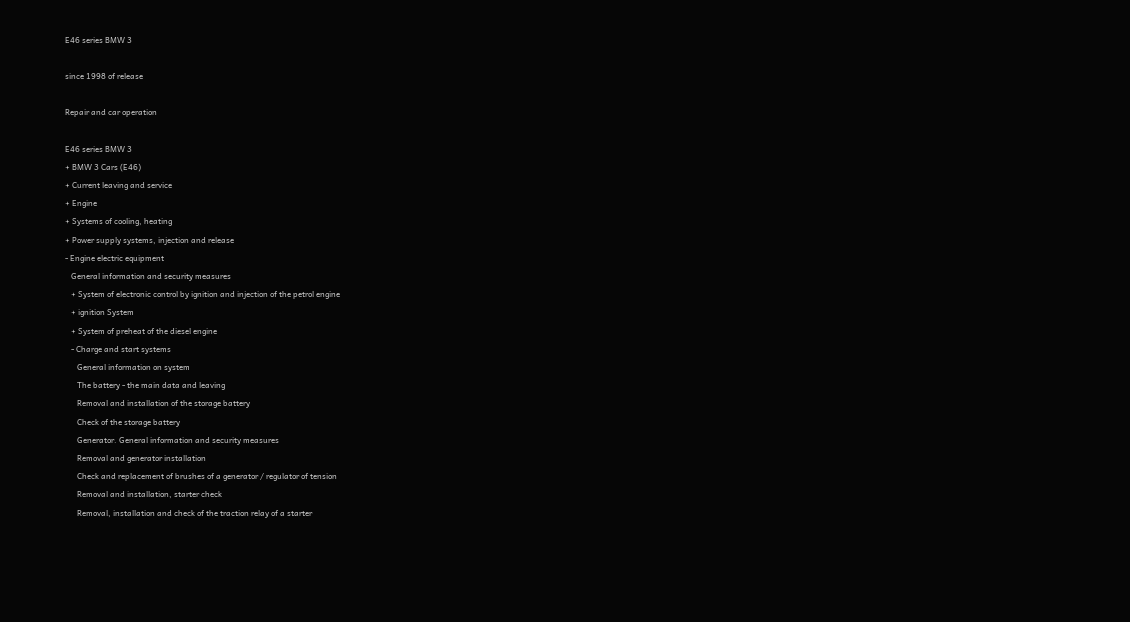E46 series BMW 3

since 1998 of release

Repair and car operation

E46 series BMW 3
+ BMW 3 Cars (E46)
+ Current leaving and service
+ Engine
+ Systems of cooling, heating
+ Power supply systems, injection and release
- Engine electric equipment
   General information and security measures
   + System of electronic control by ignition and injection of the petrol engine
   + ignition System
   + System of preheat of the diesel engine
   - Charge and start systems
      General information on system
      The battery - the main data and leaving
      Removal and installation of the storage battery
      Check of the storage battery
      Generator. General information and security measures
      Removal and generator installation
      Check and replacement of brushes of a generator / regulator of tension
      Removal and installation, starter check
      Removal, installation and check of the traction relay of a starter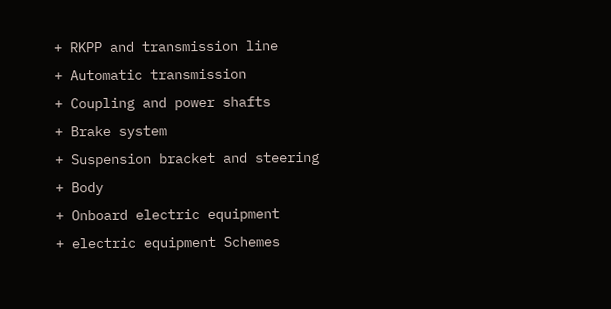+ RKPP and transmission line
+ Automatic transmission
+ Coupling and power shafts
+ Brake system
+ Suspension bracket and steering
+ Body
+ Onboard electric equipment
+ electric equipment Schemes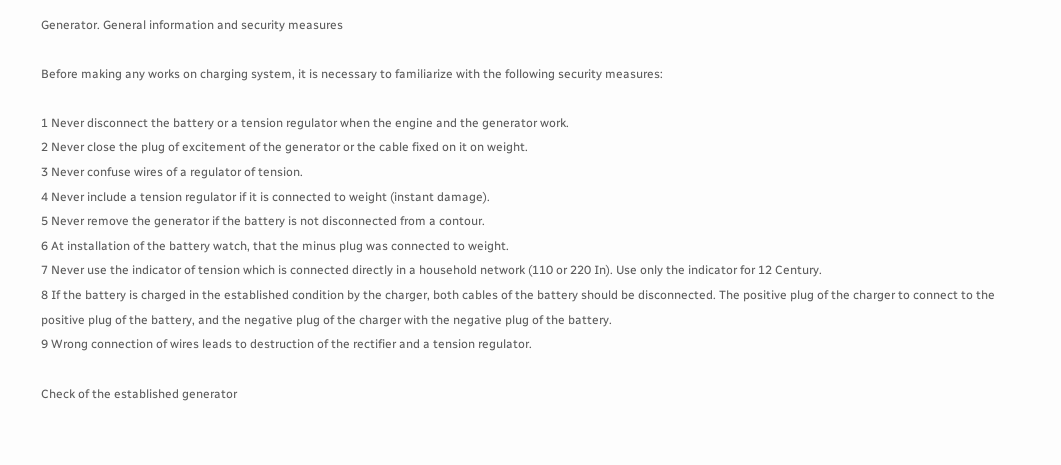Generator. General information and security measures

Before making any works on charging system, it is necessary to familiarize with the following security measures:

1 Never disconnect the battery or a tension regulator when the engine and the generator work.
2 Never close the plug of excitement of the generator or the cable fixed on it on weight.
3 Never confuse wires of a regulator of tension.
4 Never include a tension regulator if it is connected to weight (instant damage).
5 Never remove the generator if the battery is not disconnected from a contour.
6 At installation of the battery watch, that the minus plug was connected to weight.
7 Never use the indicator of tension which is connected directly in a household network (110 or 220 In). Use only the indicator for 12 Century.
8 If the battery is charged in the established condition by the charger, both cables of the battery should be disconnected. The positive plug of the charger to connect to the positive plug of the battery, and the negative plug of the charger with the negative plug of the battery.
9 Wrong connection of wires leads to destruction of the rectifier and a tension regulator.

Check of the established generator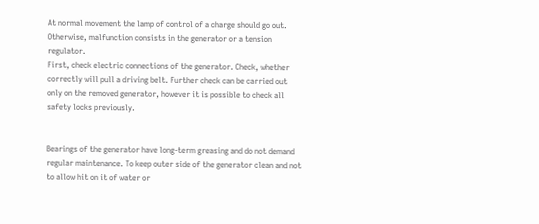At normal movement the lamp of control of a charge should go out. Otherwise, malfunction consists in the generator or a tension regulator.
First, check electric connections of the generator. Check, whether correctly will pull a driving belt. Further check can be carried out only on the removed generator, however it is possible to check all safety locks previously.


Bearings of the generator have long-term greasing and do not demand regular maintenance. To keep outer side of the generator clean and not to allow hit on it of water or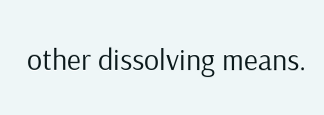other dissolving means.